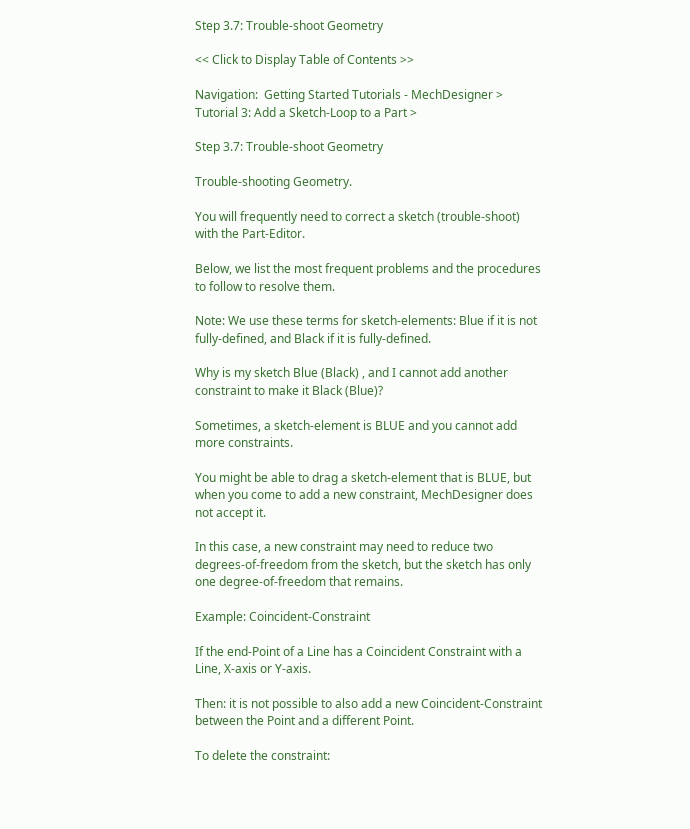Step 3.7: Trouble-shoot Geometry

<< Click to Display Table of Contents >>

Navigation:  Getting Started Tutorials - MechDesigner > Tutorial 3: Add a Sketch-Loop to a Part >

Step 3.7: Trouble-shoot Geometry

Trouble-shooting Geometry.

You will frequently need to correct a sketch (trouble-shoot) with the Part-Editor.

Below, we list the most frequent problems and the procedures to follow to resolve them.

Note: We use these terms for sketch-elements: Blue if it is not fully-defined, and Black if it is fully-defined.

Why is my sketch Blue (Black) , and I cannot add another constraint to make it Black (Blue)?

Sometimes, a sketch-element is BLUE and you cannot add more constraints.

You might be able to drag a sketch-element that is BLUE, but when you come to add a new constraint, MechDesigner does not accept it.

In this case, a new constraint may need to reduce two degrees-of-freedom from the sketch, but the sketch has only one degree-of-freedom that remains.

Example: Coincident-Constraint

If the end-Point of a Line has a Coincident Constraint with a Line, X-axis or Y-axis.

Then: it is not possible to also add a new Coincident-Constraint between the Point and a different Point.

To delete the constraint: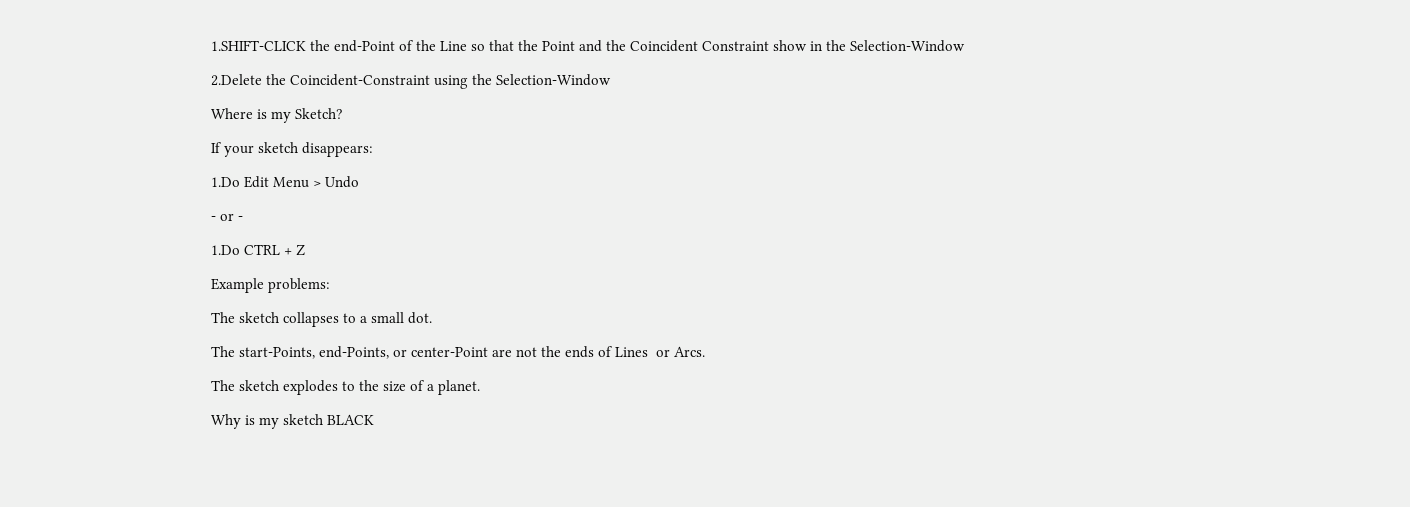1.SHIFT-CLICK the end-Point of the Line so that the Point and the Coincident Constraint show in the Selection-Window

2.Delete the Coincident-Constraint using the Selection-Window

Where is my Sketch?

If your sketch disappears:

1.Do Edit Menu > Undo

- or -

1.Do CTRL + Z

Example problems:

The sketch collapses to a small dot.

The start-Points, end-Points, or center-Point are not the ends of Lines  or Arcs.

The sketch explodes to the size of a planet.

Why is my sketch BLACK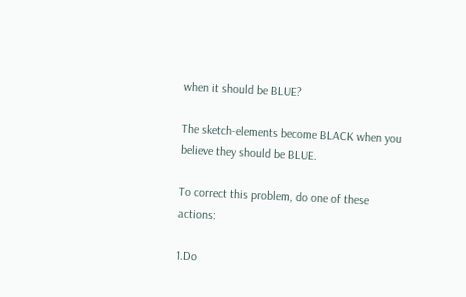when it should be BLUE?

The sketch-elements become BLACK when you believe they should be BLUE.

To correct this problem, do one of these actions:

1.Do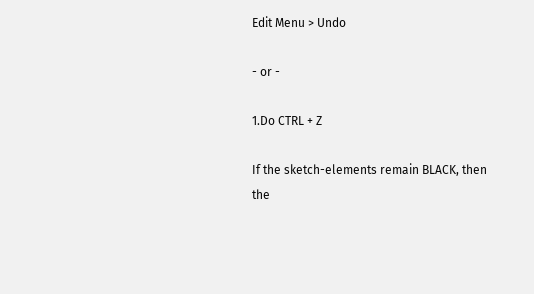Edit Menu > Undo

- or -

1.Do CTRL + Z

If the sketch-elements remain BLACK, then the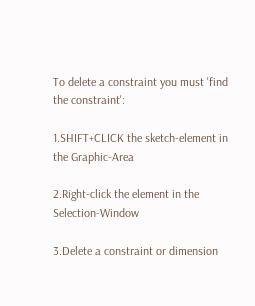To delete a constraint you must 'find the constraint':

1.SHIFT+CLICK the sketch-element in the Graphic-Area

2.Right-click the element in the Selection-Window

3.Delete a constraint or dimension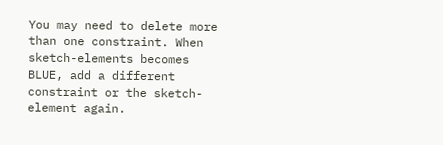You may need to delete more than one constraint. When sketch-elements becomes BLUE, add a different constraint or the sketch-element again.